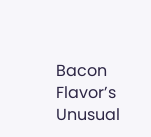Bacon Flavor’s Unusual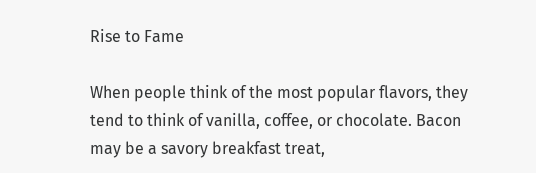Rise to Fame

When people think of the most popular flavors, they tend to think of vanilla, coffee, or chocolate. Bacon may be a savory breakfast treat,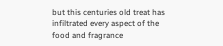but this centuries old treat has infiltrated every aspect of the food and fragrance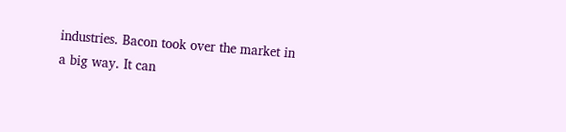industries. Bacon took over the market in a big way. It can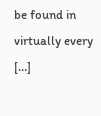be found in virtually every […]